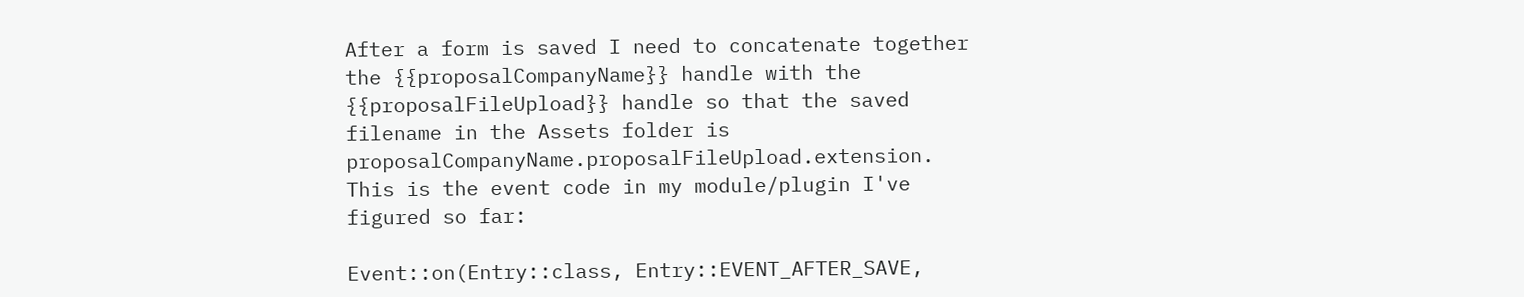After a form is saved I need to concatenate together the {{proposalCompanyName}} handle with the {{proposalFileUpload}} handle so that the saved filename in the Assets folder is proposalCompanyName.proposalFileUpload.extension. This is the event code in my module/plugin I've figured so far:

Event::on(Entry::class, Entry::EVENT_AFTER_SAVE,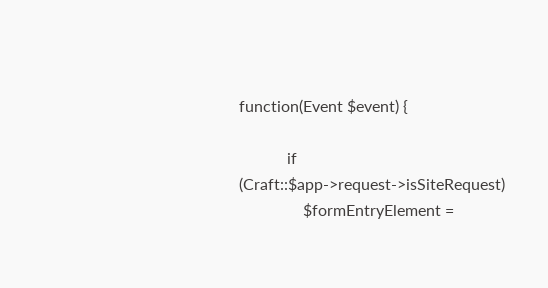function(Event $event) {

            if (Craft::$app->request->isSiteRequest)
                $formEntryElement =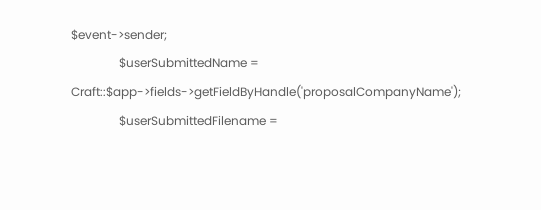$event->sender;
                $userSubmittedName = Craft::$app->fields->getFieldByHandle('proposalCompanyName');
                $userSubmittedFilename =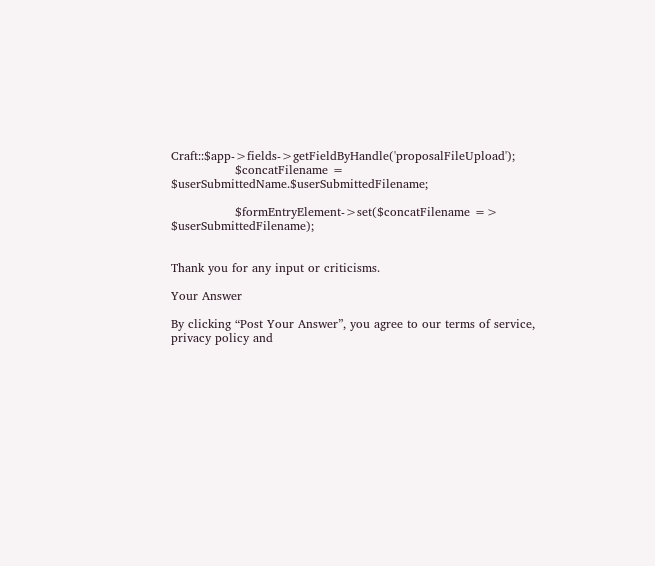Craft::$app->fields->getFieldByHandle('proposalFileUpload');
                $concatFilename = $userSubmittedName.$userSubmittedFilename;

                $formEntryElement->set($concatFilename => $userSubmittedFilename);


Thank you for any input or criticisms.

Your Answer

By clicking “Post Your Answer”, you agree to our terms of service, privacy policy and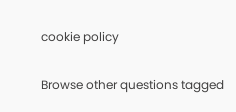cookie policy

Browse other questions tagged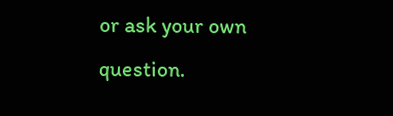or ask your own question.